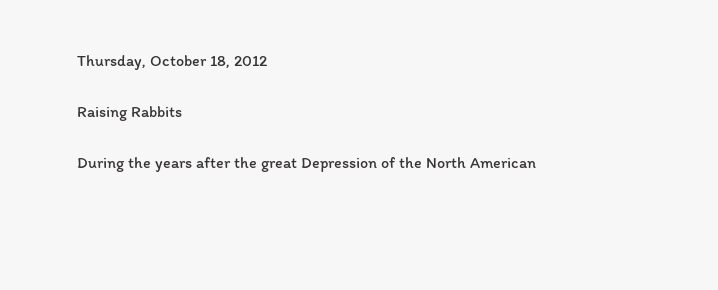Thursday, October 18, 2012

Raising Rabbits

During the years after the great Depression of the North American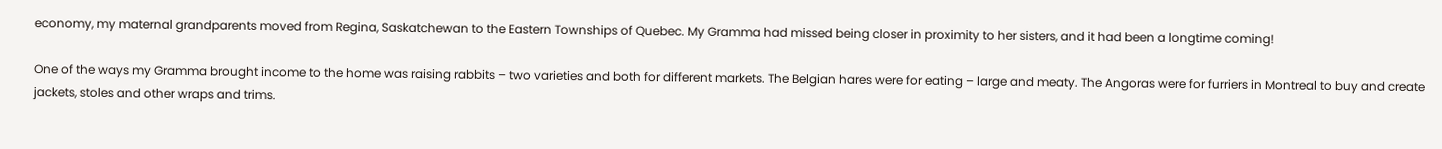economy, my maternal grandparents moved from Regina, Saskatchewan to the Eastern Townships of Quebec. My Gramma had missed being closer in proximity to her sisters, and it had been a longtime coming!

One of the ways my Gramma brought income to the home was raising rabbits – two varieties and both for different markets. The Belgian hares were for eating – large and meaty. The Angoras were for furriers in Montreal to buy and create jackets, stoles and other wraps and trims.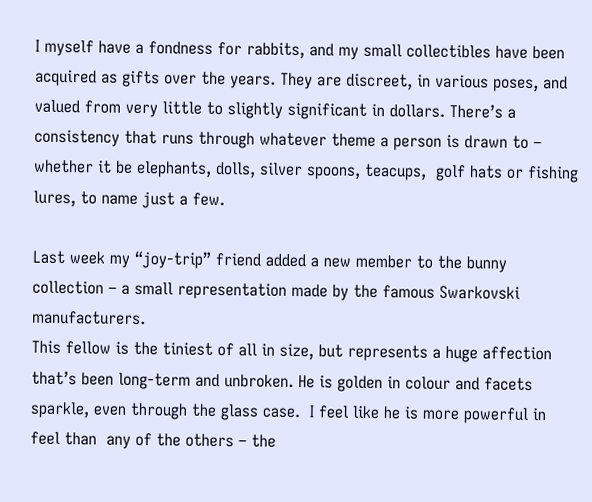I myself have a fondness for rabbits, and my small collectibles have been acquired as gifts over the years. They are discreet, in various poses, and valued from very little to slightly significant in dollars. There’s a consistency that runs through whatever theme a person is drawn to – whether it be elephants, dolls, silver spoons, teacups,  golf hats or fishing lures, to name just a few.

Last week my “joy-trip” friend added a new member to the bunny collection – a small representation made by the famous Swarkovski manufacturers.
This fellow is the tiniest of all in size, but represents a huge affection that’s been long-term and unbroken. He is golden in colour and facets sparkle, even through the glass case.  I feel like he is more powerful in feel than  any of the others – the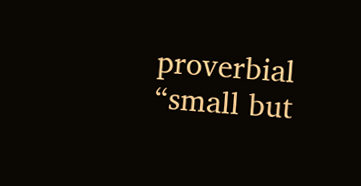proverbial “small but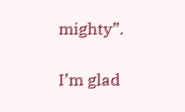mighty”.

I’m glad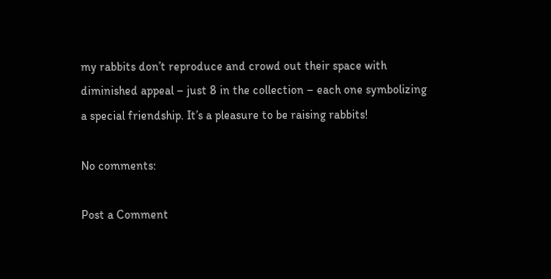my rabbits don’t reproduce and crowd out their space with diminished appeal – just 8 in the collection – each one symbolizing a special friendship. It’s a pleasure to be raising rabbits!

No comments:

Post a Comment